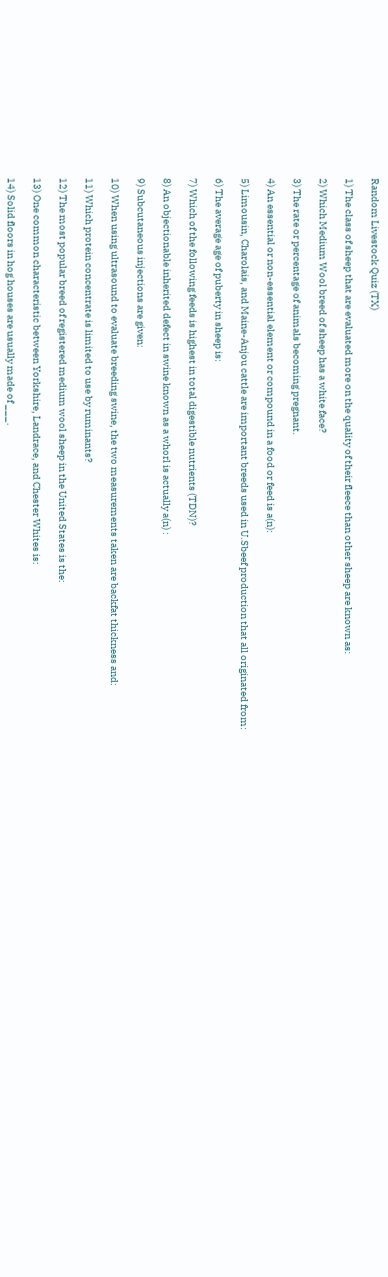Random Livestock Quiz (TX)

1) The class of sheep that are evaluated more on the quality of their fleece than other sheep are known as:

2) Which Medium Wool breed of sheep has a white face?

3) The rate or percentage of animals becoming pregnant.

4) An essential or non-essential element or compound in a food or feed is a(n):

5) Limousin, Charolais, and Maine-Anjou cattle are important breeds used in U.Sbeef production that all originated from:

6) The average age of puberty in sheep is:

7) Which of the following feeds is highest in total digestible nutrients (TDN)?

8) An objectionable inherited defect in swine known as a whorl is actually a(n) :

9) Subcutaneous injections are given:

10) When using ultrasound to evaluate breeding swine, the two measurements taken are backfat thickness and:

11) Which protein concentrate is limited to use by ruminants?

12) The most popular breed of registered medium wool sheep in the United States is the:

13) One common characteristic between Yorkshire, Landrace, and Chester Whites is:

14) Solid floors in hog houses are usually made of ___.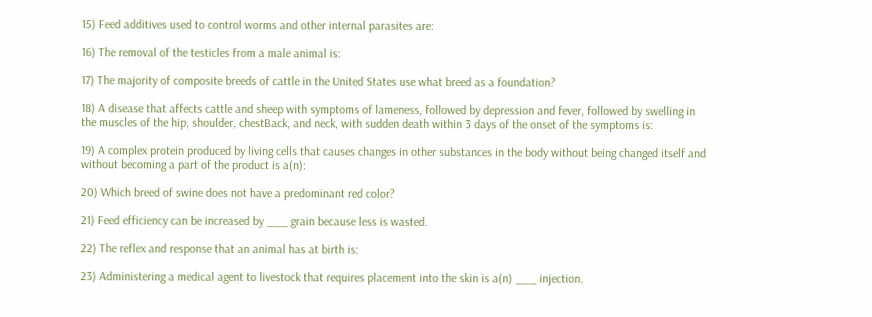15) Feed additives used to control worms and other internal parasites are:

16) The removal of the testicles from a male animal is:

17) The majority of composite breeds of cattle in the United States use what breed as a foundation?

18) A disease that affects cattle and sheep with symptoms of lameness, followed by depression and fever, followed by swelling in the muscles of the hip, shoulder, chestBack, and neck, with sudden death within 3 days of the onset of the symptoms is:

19) A complex protein produced by living cells that causes changes in other substances in the body without being changed itself and without becoming a part of the product is a(n):

20) Which breed of swine does not have a predominant red color?

21) Feed efficiency can be increased by ___ grain because less is wasted.

22) The reflex and response that an animal has at birth is:

23) Administering a medical agent to livestock that requires placement into the skin is a(n) ___ injection.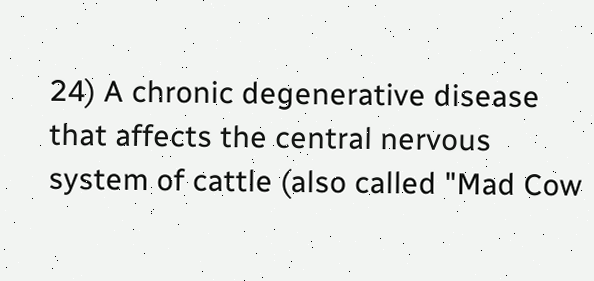24) A chronic degenerative disease that affects the central nervous system of cattle (also called "Mad Cow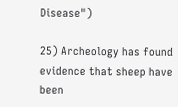Disease")

25) Archeology has found evidence that sheep have been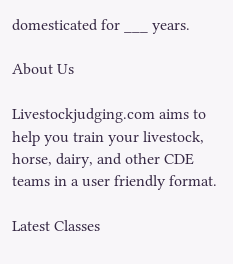domesticated for ___ years.

About Us

Livestockjudging.com aims to help you train your livestock, horse, dairy, and other CDE teams in a user friendly format.

Latest Classes